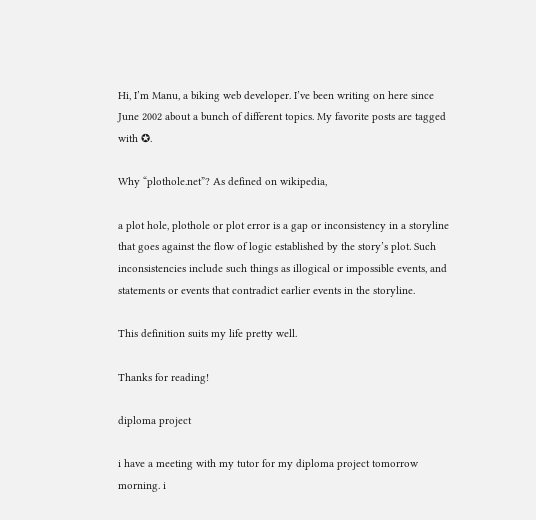Hi, I’m Manu, a biking web developer. I’ve been writing on here since June 2002 about a bunch of different topics. My favorite posts are tagged with ✪.

Why “plothole.net”? As defined on wikipedia,

a plot hole, plothole or plot error is a gap or inconsistency in a storyline that goes against the flow of logic established by the story’s plot. Such inconsistencies include such things as illogical or impossible events, and statements or events that contradict earlier events in the storyline.

This definition suits my life pretty well.

Thanks for reading!

diploma project

i have a meeting with my tutor for my diploma project tomorrow morning. i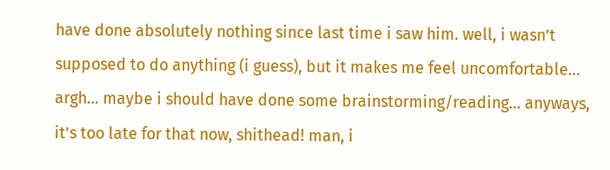have done absolutely nothing since last time i saw him. well, i wasn’t supposed to do anything (i guess), but it makes me feel uncomfortable… argh… maybe i should have done some brainstorming/reading… anyways, it’s too late for that now, shithead! man, i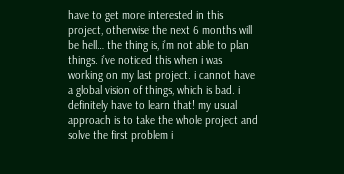have to get more interested in this project, otherwise the next 6 months will be hell… the thing is, i’m not able to plan things. i’ve noticed this when i was working on my last project. i cannot have a global vision of things, which is bad. i definitely have to learn that! my usual approach is to take the whole project and solve the first problem i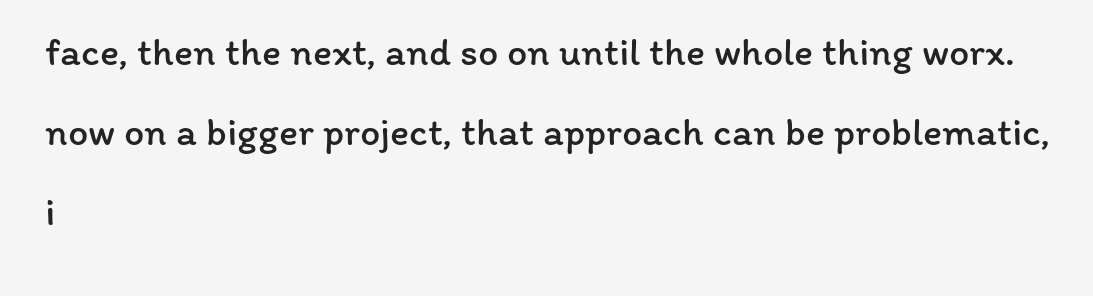face, then the next, and so on until the whole thing worx. now on a bigger project, that approach can be problematic, i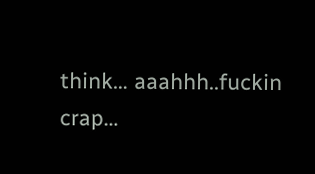think… aaahhh..fuckin crap…